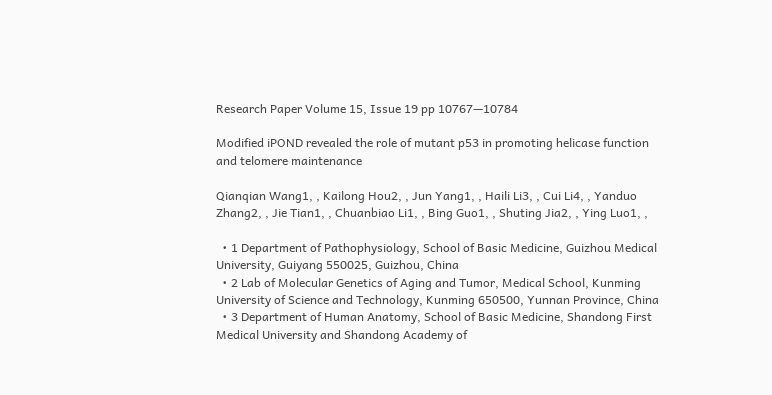Research Paper Volume 15, Issue 19 pp 10767—10784

Modified iPOND revealed the role of mutant p53 in promoting helicase function and telomere maintenance

Qianqian Wang1, , Kailong Hou2, , Jun Yang1, , Haili Li3, , Cui Li4, , Yanduo Zhang2, , Jie Tian1, , Chuanbiao Li1, , Bing Guo1, , Shuting Jia2, , Ying Luo1, ,

  • 1 Department of Pathophysiology, School of Basic Medicine, Guizhou Medical University, Guiyang 550025, Guizhou, China
  • 2 Lab of Molecular Genetics of Aging and Tumor, Medical School, Kunming University of Science and Technology, Kunming 650500, Yunnan Province, China
  • 3 Department of Human Anatomy, School of Basic Medicine, Shandong First Medical University and Shandong Academy of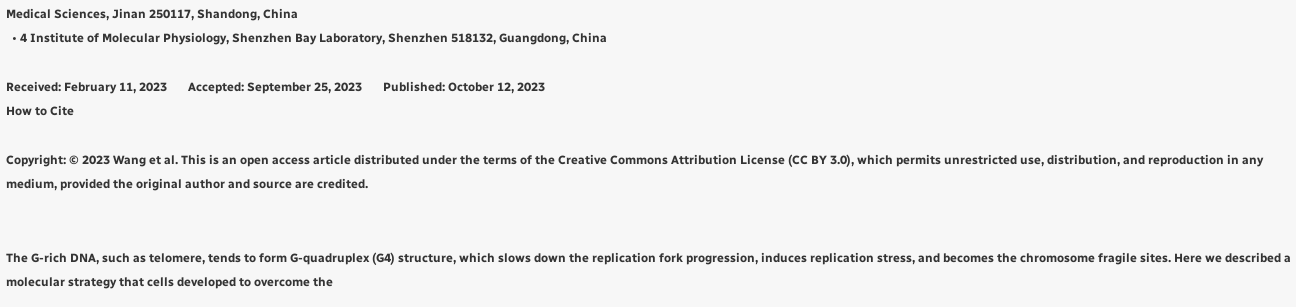Medical Sciences, Jinan 250117, Shandong, China
  • 4 Institute of Molecular Physiology, Shenzhen Bay Laboratory, Shenzhen 518132, Guangdong, China

Received: February 11, 2023       Accepted: September 25, 2023       Published: October 12, 2023
How to Cite

Copyright: © 2023 Wang et al. This is an open access article distributed under the terms of the Creative Commons Attribution License (CC BY 3.0), which permits unrestricted use, distribution, and reproduction in any medium, provided the original author and source are credited.


The G-rich DNA, such as telomere, tends to form G-quadruplex (G4) structure, which slows down the replication fork progression, induces replication stress, and becomes the chromosome fragile sites. Here we described a molecular strategy that cells developed to overcome the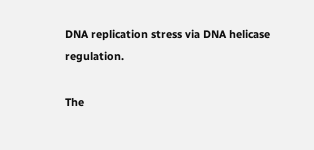DNA replication stress via DNA helicase regulation.

The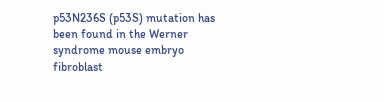p53N236S (p53S) mutation has been found in the Werner syndrome mouse embryo fibroblast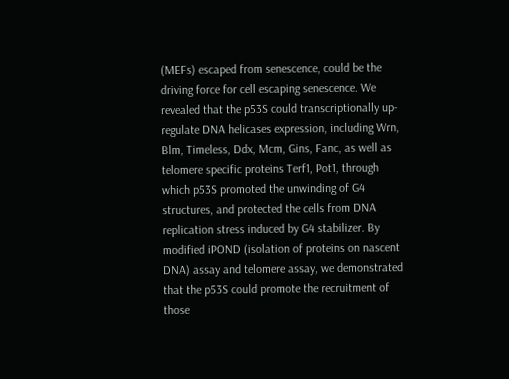(MEFs) escaped from senescence, could be the driving force for cell escaping senescence. We revealed that the p53S could transcriptionally up-regulate DNA helicases expression, including Wrn, Blm, Timeless, Ddx, Mcm, Gins, Fanc, as well as telomere specific proteins Terf1, Pot1, through which p53S promoted the unwinding of G4 structures, and protected the cells from DNA replication stress induced by G4 stabilizer. By modified iPOND (isolation of proteins on nascent DNA) assay and telomere assay, we demonstrated that the p53S could promote the recruitment of those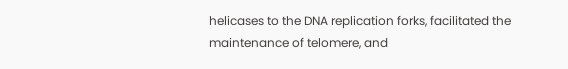helicases to the DNA replication forks, facilitated the maintenance of telomere, and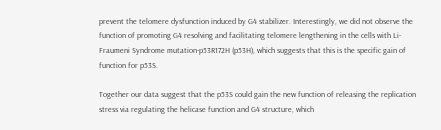prevent the telomere dysfunction induced by G4 stabilizer. Interestingly, we did not observe the function of promoting G4 resolving and facilitating telomere lengthening in the cells with Li-Fraumeni Syndrome mutation-p53R172H (p53H), which suggests that this is the specific gain of function for p53S.

Together our data suggest that the p53S could gain the new function of releasing the replication stress via regulating the helicase function and G4 structure, which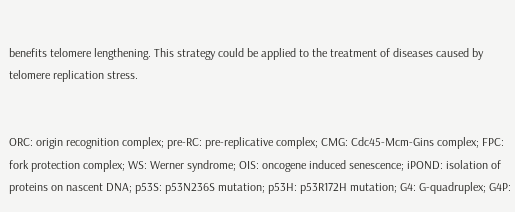benefits telomere lengthening. This strategy could be applied to the treatment of diseases caused by telomere replication stress.


ORC: origin recognition complex; pre-RC: pre-replicative complex; CMG: Cdc45-Mcm-Gins complex; FPC: fork protection complex; WS: Werner syndrome; OIS: oncogene induced senescence; iPOND: isolation of proteins on nascent DNA; p53S: p53N236S mutation; p53H: p53R172H mutation; G4: G-quadruplex; G4P: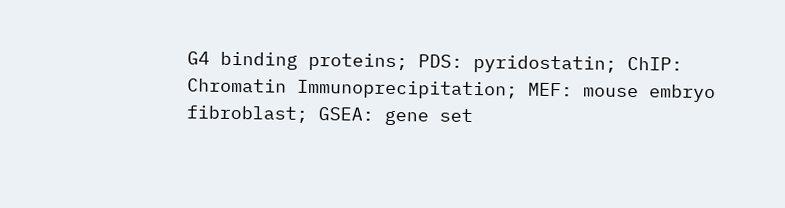G4 binding proteins; PDS: pyridostatin; ChIP: Chromatin Immunoprecipitation; MEF: mouse embryo fibroblast; GSEA: gene set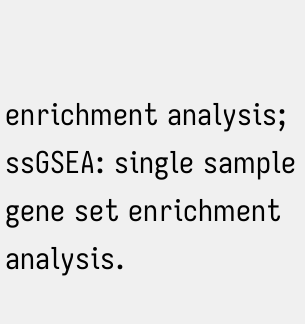enrichment analysis; ssGSEA: single sample gene set enrichment analysis.